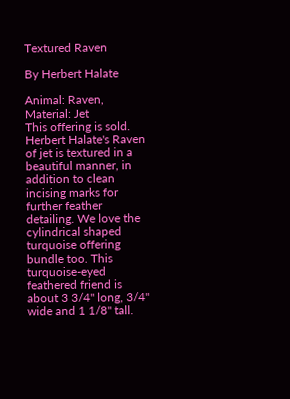Textured Raven

By Herbert Halate

Animal: Raven, Material: Jet
This offering is sold.
Herbert Halate's Raven of jet is textured in a beautiful manner, in addition to clean incising marks for further feather detailing. We love the cylindrical shaped turquoise offering bundle too. This turquoise-eyed feathered friend is about 3 3/4" long, 3/4" wide and 1 1/8" tall.